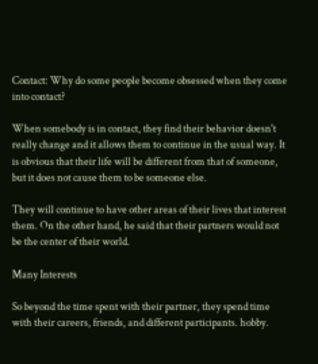Contact: Why do some people become obsessed when they come into contact?

When somebody is in contact, they find their behavior doesn't really change and it allows them to continue in the usual way. It is obvious that their life will be different from that of someone, but it does not cause them to be someone else.

They will continue to have other areas of their lives that interest them. On the other hand, he said that their partners would not be the center of their world.

Many Interests

So beyond the time spent with their partner, they spend time with their careers, friends, and different participants. hobby.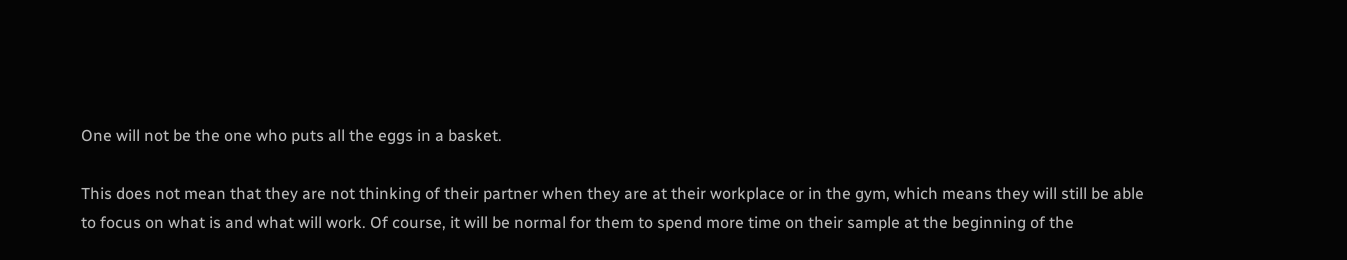One will not be the one who puts all the eggs in a basket.

This does not mean that they are not thinking of their partner when they are at their workplace or in the gym, which means they will still be able to focus on what is and what will work. Of course, it will be normal for them to spend more time on their sample at the beginning of the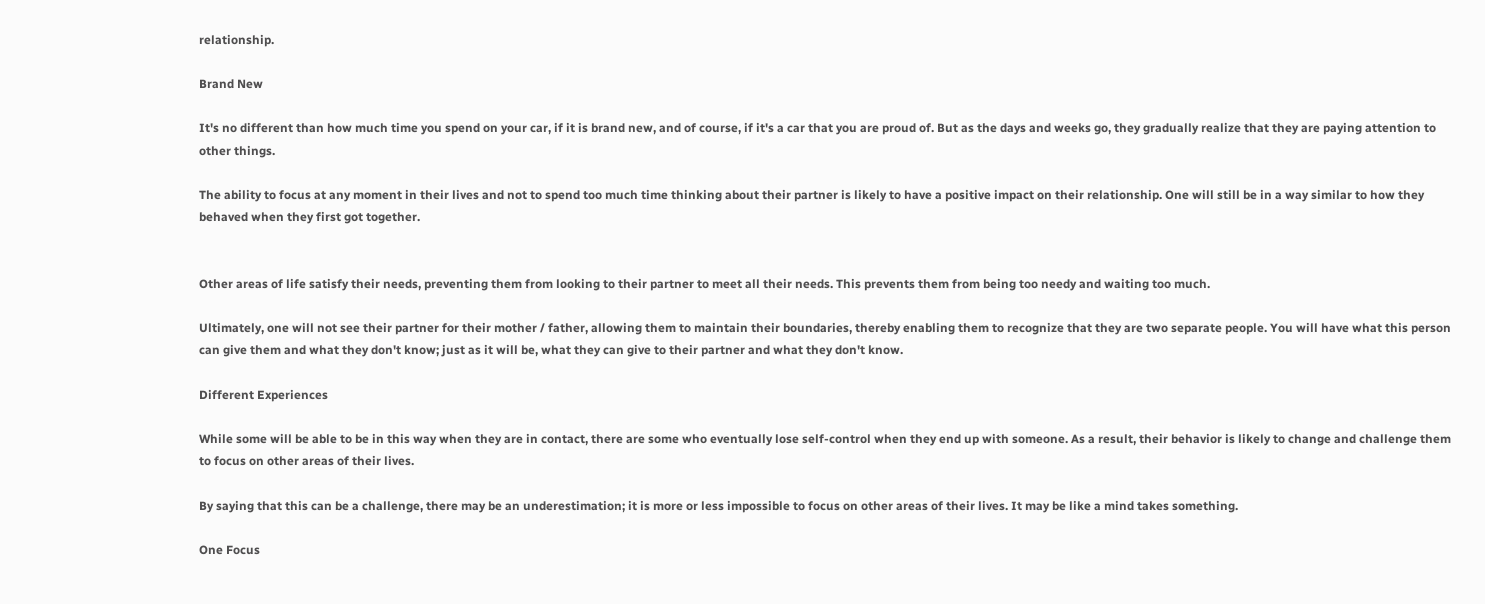relationship.

Brand New

It's no different than how much time you spend on your car, if it is brand new, and of course, if it's a car that you are proud of. But as the days and weeks go, they gradually realize that they are paying attention to other things.

The ability to focus at any moment in their lives and not to spend too much time thinking about their partner is likely to have a positive impact on their relationship. One will still be in a way similar to how they behaved when they first got together.


Other areas of life satisfy their needs, preventing them from looking to their partner to meet all their needs. This prevents them from being too needy and waiting too much.

Ultimately, one will not see their partner for their mother / father, allowing them to maintain their boundaries, thereby enabling them to recognize that they are two separate people. You will have what this person can give them and what they don't know; just as it will be, what they can give to their partner and what they don't know.

Different Experiences

While some will be able to be in this way when they are in contact, there are some who eventually lose self-control when they end up with someone. As a result, their behavior is likely to change and challenge them to focus on other areas of their lives.

By saying that this can be a challenge, there may be an underestimation; it is more or less impossible to focus on other areas of their lives. It may be like a mind takes something.

One Focus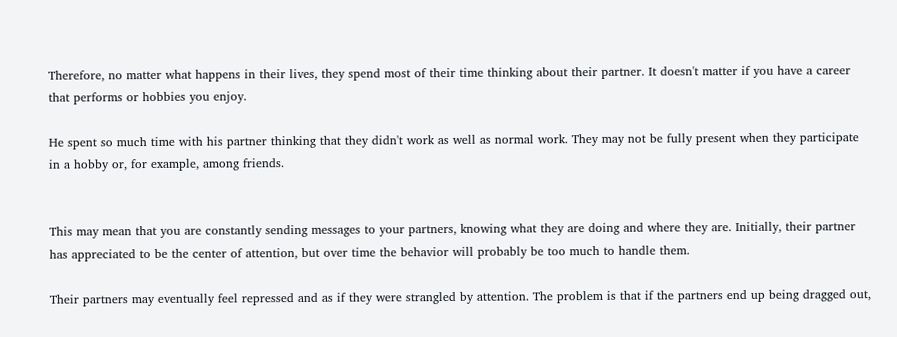Therefore, no matter what happens in their lives, they spend most of their time thinking about their partner. It doesn't matter if you have a career that performs or hobbies you enjoy.

He spent so much time with his partner thinking that they didn't work as well as normal work. They may not be fully present when they participate in a hobby or, for example, among friends.


This may mean that you are constantly sending messages to your partners, knowing what they are doing and where they are. Initially, their partner has appreciated to be the center of attention, but over time the behavior will probably be too much to handle them.

Their partners may eventually feel repressed and as if they were strangled by attention. The problem is that if the partners end up being dragged out,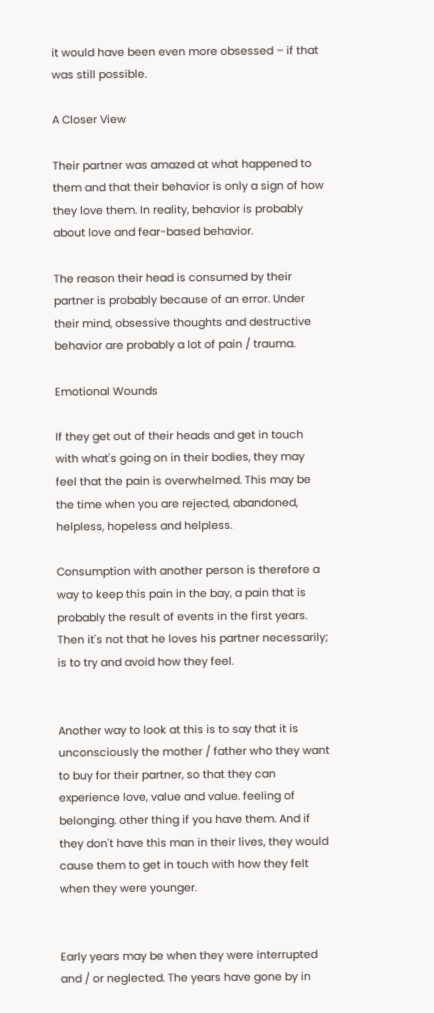it would have been even more obsessed – if that was still possible.

A Closer View

Their partner was amazed at what happened to them and that their behavior is only a sign of how they love them. In reality, behavior is probably about love and fear-based behavior.

The reason their head is consumed by their partner is probably because of an error. Under their mind, obsessive thoughts and destructive behavior are probably a lot of pain / trauma.

Emotional Wounds

If they get out of their heads and get in touch with what's going on in their bodies, they may feel that the pain is overwhelmed. This may be the time when you are rejected, abandoned, helpless, hopeless and helpless.

Consumption with another person is therefore a way to keep this pain in the bay, a pain that is probably the result of events in the first years. Then it's not that he loves his partner necessarily; is to try and avoid how they feel.


Another way to look at this is to say that it is unconsciously the mother / father who they want to buy for their partner, so that they can experience love, value and value. feeling of belonging. other thing if you have them. And if they don't have this man in their lives, they would cause them to get in touch with how they felt when they were younger.


Early years may be when they were interrupted and / or neglected. The years have gone by in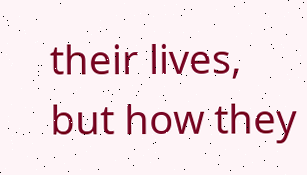their lives, but how they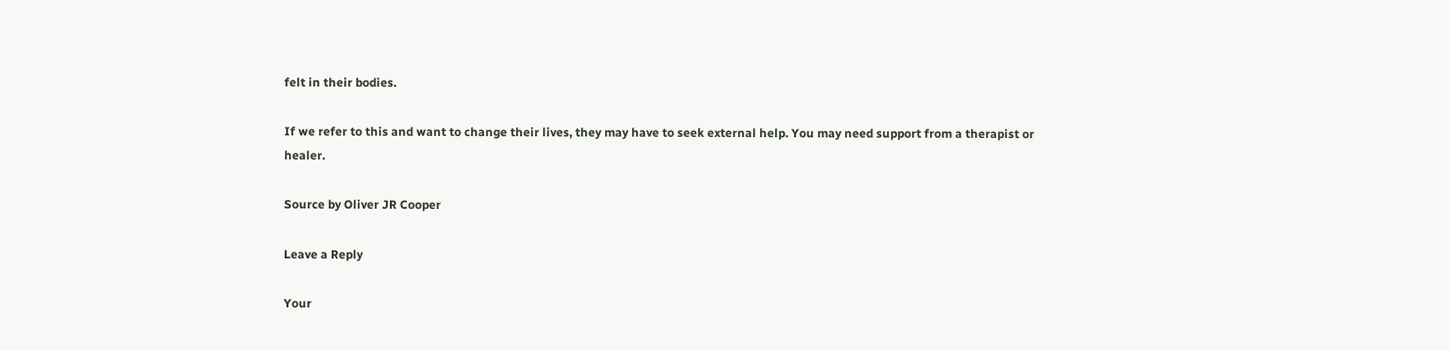felt in their bodies.

If we refer to this and want to change their lives, they may have to seek external help. You may need support from a therapist or healer.

Source by Oliver JR Cooper

Leave a Reply

Your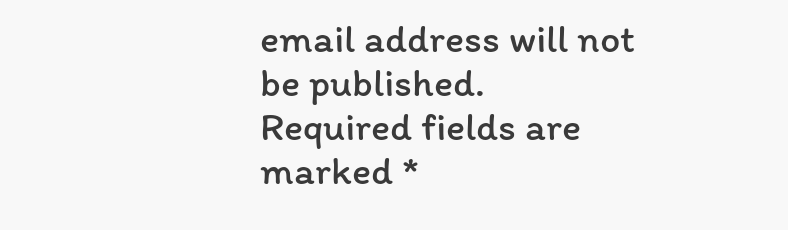email address will not be published. Required fields are marked *